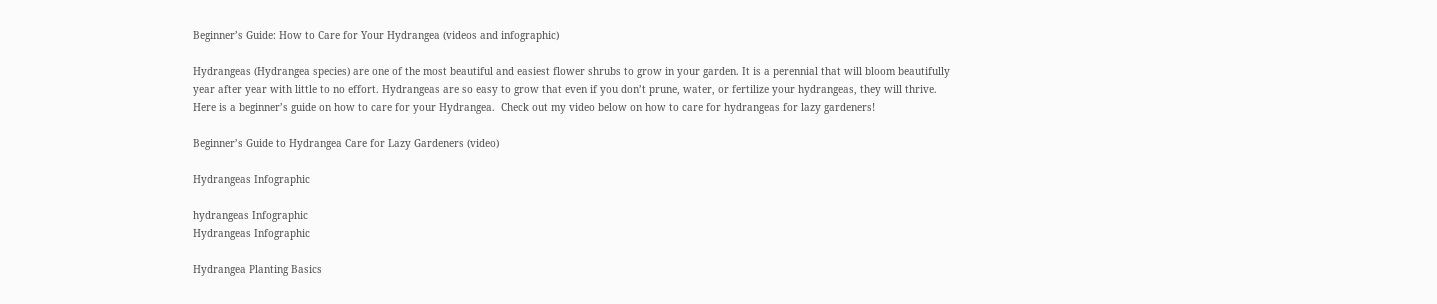Beginner’s Guide: How to Care for Your Hydrangea (videos and infographic)

Hydrangeas (Hydrangea species) are one of the most beautiful and easiest flower shrubs to grow in your garden. It is a perennial that will bloom beautifully year after year with little to no effort. Hydrangeas are so easy to grow that even if you don’t prune, water, or fertilize your hydrangeas, they will thrive. Here is a beginner’s guide on how to care for your Hydrangea.  Check out my video below on how to care for hydrangeas for lazy gardeners!

Beginner’s Guide to Hydrangea Care for Lazy Gardeners (video)

Hydrangeas Infographic

hydrangeas Infographic
Hydrangeas Infographic

Hydrangea Planting Basics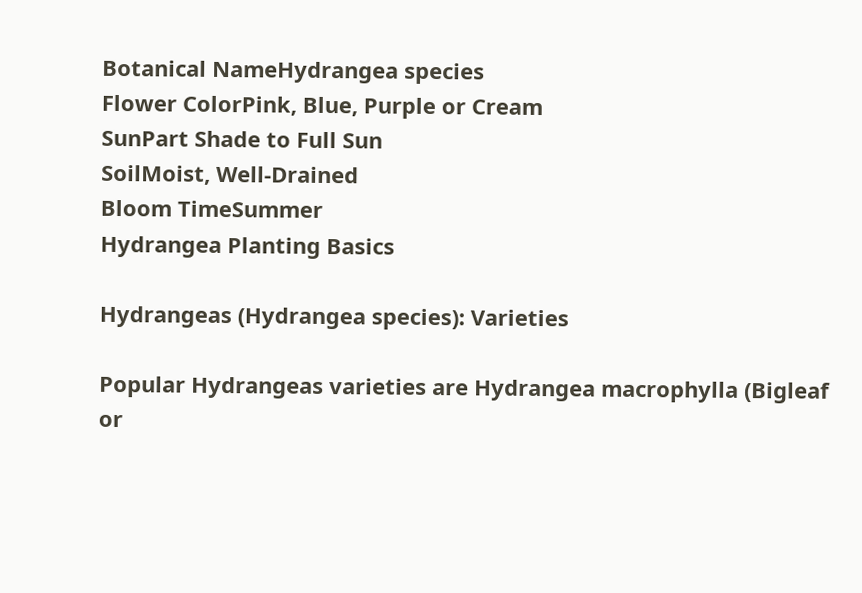Botanical NameHydrangea species
Flower ColorPink, Blue, Purple or Cream
SunPart Shade to Full Sun
SoilMoist, Well-Drained
Bloom TimeSummer
Hydrangea Planting Basics

Hydrangeas (Hydrangea species): Varieties

Popular Hydrangeas varieties are Hydrangea macrophylla (Bigleaf or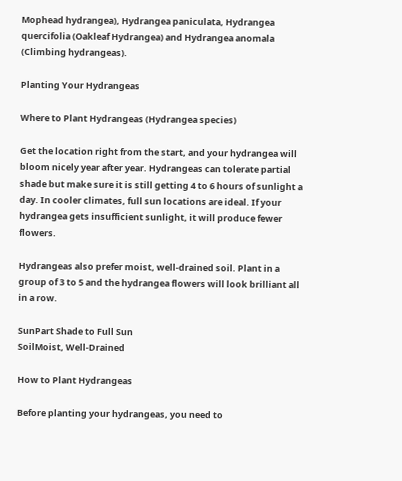Mophead hydrangea), Hydrangea paniculata, Hydrangea quercifolia (Oakleaf Hydrangea) and Hydrangea anomala (Climbing hydrangeas).

Planting Your Hydrangeas

Where to Plant Hydrangeas (Hydrangea species)

Get the location right from the start, and your hydrangea will bloom nicely year after year. Hydrangeas can tolerate partial shade but make sure it is still getting 4 to 6 hours of sunlight a day. In cooler climates, full sun locations are ideal. If your hydrangea gets insufficient sunlight, it will produce fewer flowers.

Hydrangeas also prefer moist, well-drained soil. Plant in a group of 3 to 5 and the hydrangea flowers will look brilliant all in a row.

SunPart Shade to Full Sun
SoilMoist, Well-Drained

How to Plant Hydrangeas

Before planting your hydrangeas, you need to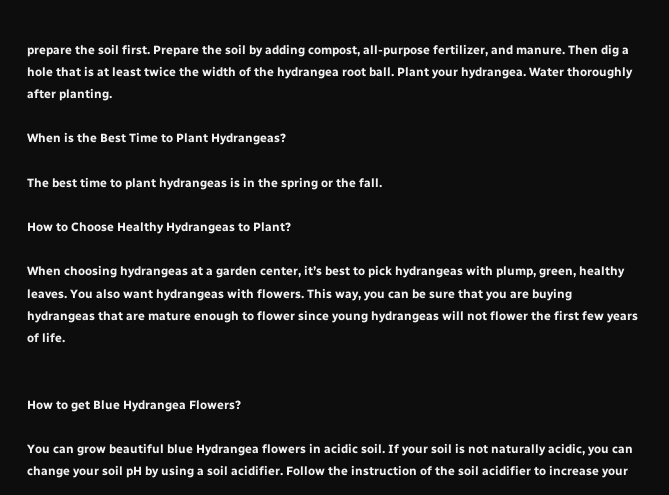prepare the soil first. Prepare the soil by adding compost, all-purpose fertilizer, and manure. Then dig a hole that is at least twice the width of the hydrangea root ball. Plant your hydrangea. Water thoroughly after planting.

When is the Best Time to Plant Hydrangeas?

The best time to plant hydrangeas is in the spring or the fall.

How to Choose Healthy Hydrangeas to Plant?

When choosing hydrangeas at a garden center, it’s best to pick hydrangeas with plump, green, healthy leaves. You also want hydrangeas with flowers. This way, you can be sure that you are buying hydrangeas that are mature enough to flower since young hydrangeas will not flower the first few years of life.


How to get Blue Hydrangea Flowers?

You can grow beautiful blue Hydrangea flowers in acidic soil. If your soil is not naturally acidic, you can change your soil pH by using a soil acidifier. Follow the instruction of the soil acidifier to increase your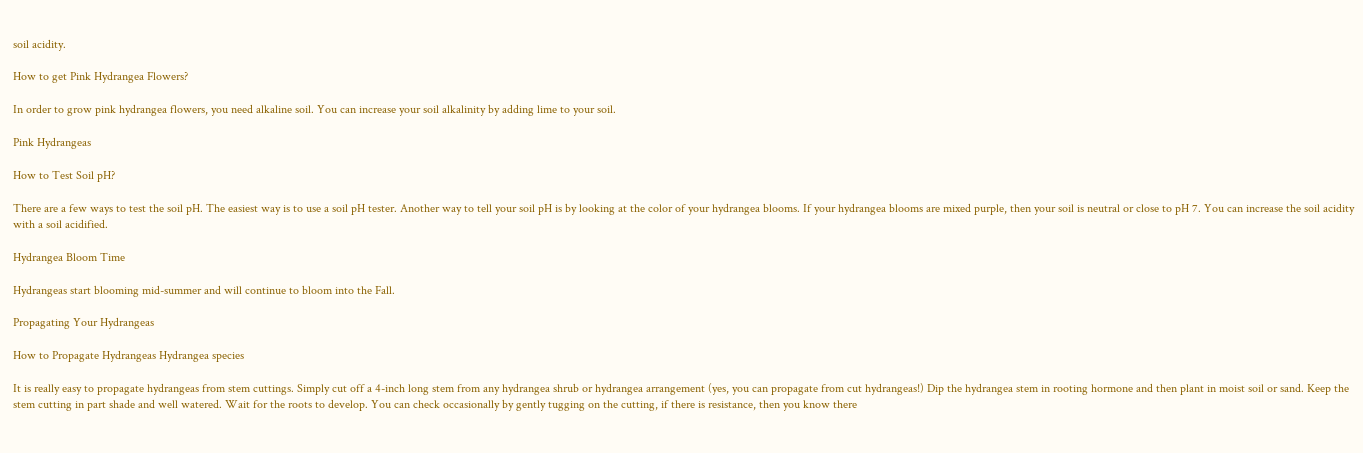soil acidity.

How to get Pink Hydrangea Flowers?

In order to grow pink hydrangea flowers, you need alkaline soil. You can increase your soil alkalinity by adding lime to your soil.

Pink Hydrangeas

How to Test Soil pH?

There are a few ways to test the soil pH. The easiest way is to use a soil pH tester. Another way to tell your soil pH is by looking at the color of your hydrangea blooms. If your hydrangea blooms are mixed purple, then your soil is neutral or close to pH 7. You can increase the soil acidity with a soil acidified.

Hydrangea Bloom Time

Hydrangeas start blooming mid-summer and will continue to bloom into the Fall.

Propagating Your Hydrangeas

How to Propagate Hydrangeas Hydrangea species

It is really easy to propagate hydrangeas from stem cuttings. Simply cut off a 4-inch long stem from any hydrangea shrub or hydrangea arrangement (yes, you can propagate from cut hydrangeas!) Dip the hydrangea stem in rooting hormone and then plant in moist soil or sand. Keep the stem cutting in part shade and well watered. Wait for the roots to develop. You can check occasionally by gently tugging on the cutting, if there is resistance, then you know there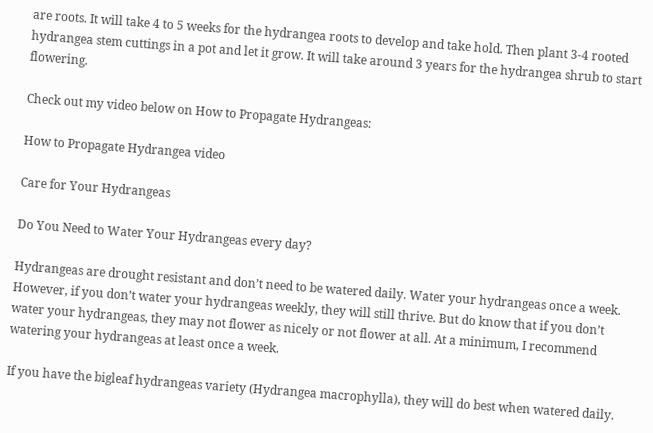are roots. It will take 4 to 5 weeks for the hydrangea roots to develop and take hold. Then plant 3-4 rooted hydrangea stem cuttings in a pot and let it grow. It will take around 3 years for the hydrangea shrub to start flowering.

Check out my video below on How to Propagate Hydrangeas:

How to Propagate Hydrangea video

Care for Your Hydrangeas

Do You Need to Water Your Hydrangeas every day?

Hydrangeas are drought resistant and don’t need to be watered daily. Water your hydrangeas once a week. However, if you don’t water your hydrangeas weekly, they will still thrive. But do know that if you don’t water your hydrangeas, they may not flower as nicely or not flower at all. At a minimum, I recommend watering your hydrangeas at least once a week.

If you have the bigleaf hydrangeas variety (Hydrangea macrophylla), they will do best when watered daily.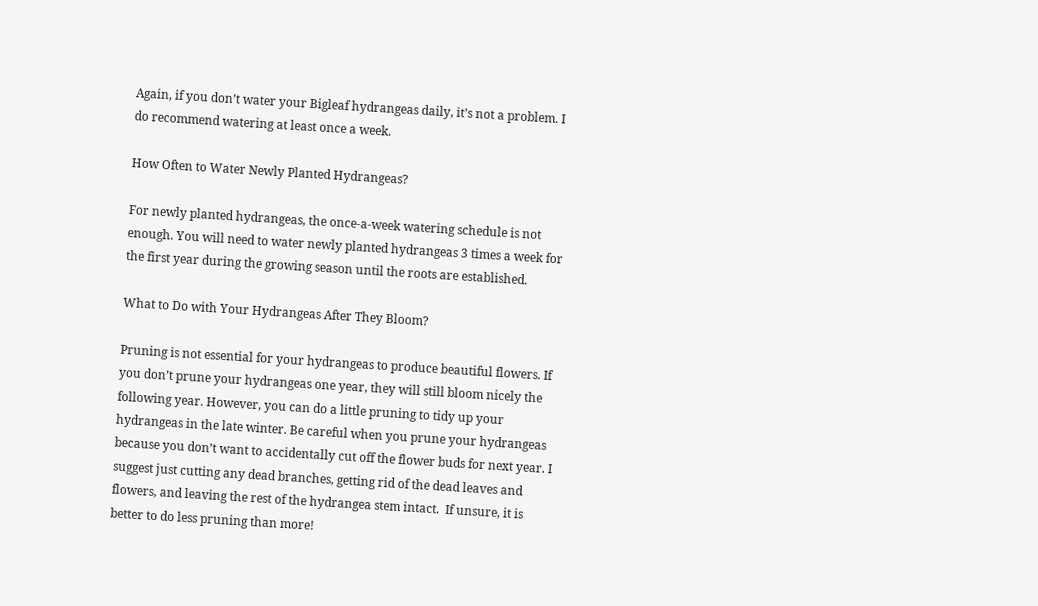Again, if you don’t water your Bigleaf hydrangeas daily, it’s not a problem. I do recommend watering at least once a week.

How Often to Water Newly Planted Hydrangeas?

For newly planted hydrangeas, the once-a-week watering schedule is not enough. You will need to water newly planted hydrangeas 3 times a week for the first year during the growing season until the roots are established.

What to Do with Your Hydrangeas After They Bloom?

Pruning is not essential for your hydrangeas to produce beautiful flowers. If you don’t prune your hydrangeas one year, they will still bloom nicely the following year. However, you can do a little pruning to tidy up your hydrangeas in the late winter. Be careful when you prune your hydrangeas because you don’t want to accidentally cut off the flower buds for next year. I suggest just cutting any dead branches, getting rid of the dead leaves and flowers, and leaving the rest of the hydrangea stem intact.  If unsure, it is better to do less pruning than more!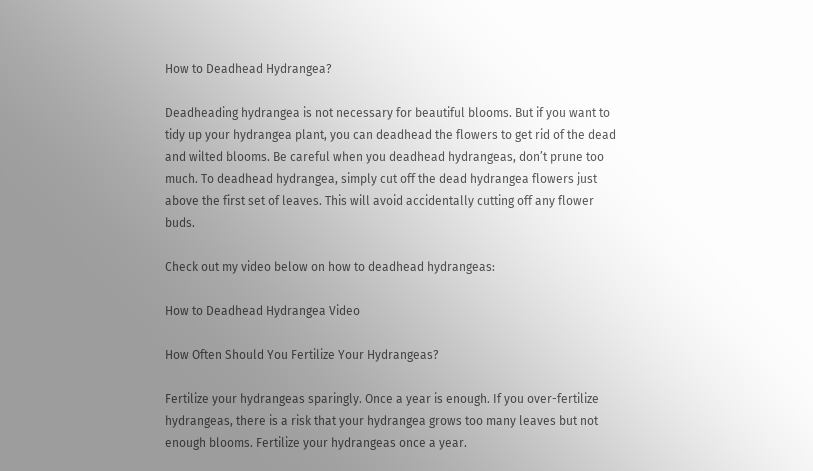How to Deadhead Hydrangea?

Deadheading hydrangea is not necessary for beautiful blooms. But if you want to tidy up your hydrangea plant, you can deadhead the flowers to get rid of the dead and wilted blooms. Be careful when you deadhead hydrangeas, don’t prune too much. To deadhead hydrangea, simply cut off the dead hydrangea flowers just above the first set of leaves. This will avoid accidentally cutting off any flower buds.

Check out my video below on how to deadhead hydrangeas:

How to Deadhead Hydrangea Video

How Often Should You Fertilize Your Hydrangeas?

Fertilize your hydrangeas sparingly. Once a year is enough. If you over-fertilize hydrangeas, there is a risk that your hydrangea grows too many leaves but not enough blooms. Fertilize your hydrangeas once a year.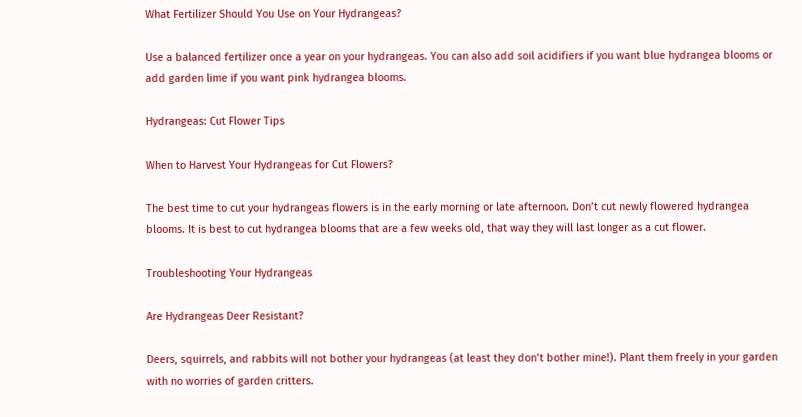What Fertilizer Should You Use on Your Hydrangeas?

Use a balanced fertilizer once a year on your hydrangeas. You can also add soil acidifiers if you want blue hydrangea blooms or add garden lime if you want pink hydrangea blooms.

Hydrangeas: Cut Flower Tips

When to Harvest Your Hydrangeas for Cut Flowers?

The best time to cut your hydrangeas flowers is in the early morning or late afternoon. Don’t cut newly flowered hydrangea blooms. It is best to cut hydrangea blooms that are a few weeks old, that way they will last longer as a cut flower.

Troubleshooting Your Hydrangeas

Are Hydrangeas Deer Resistant?

Deers, squirrels, and rabbits will not bother your hydrangeas (at least they don’t bother mine!). Plant them freely in your garden with no worries of garden critters.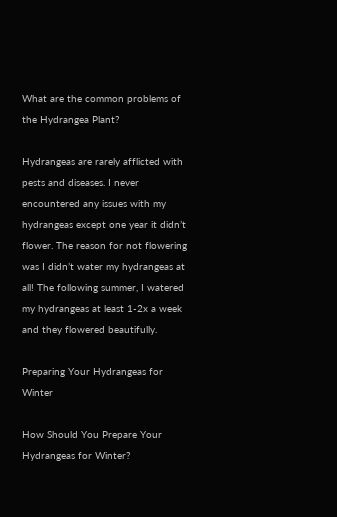What are the common problems of the Hydrangea Plant?

Hydrangeas are rarely afflicted with pests and diseases. I never encountered any issues with my hydrangeas except one year it didn’t flower. The reason for not flowering was I didn’t water my hydrangeas at all! The following summer, I watered my hydrangeas at least 1-2x a week and they flowered beautifully.

Preparing Your Hydrangeas for Winter

How Should You Prepare Your Hydrangeas for Winter?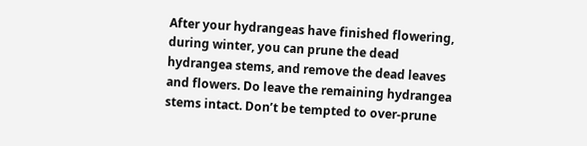After your hydrangeas have finished flowering, during winter, you can prune the dead hydrangea stems, and remove the dead leaves and flowers. Do leave the remaining hydrangea stems intact. Don’t be tempted to over-prune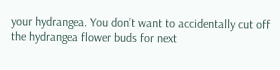your hydrangea. You don’t want to accidentally cut off the hydrangea flower buds for next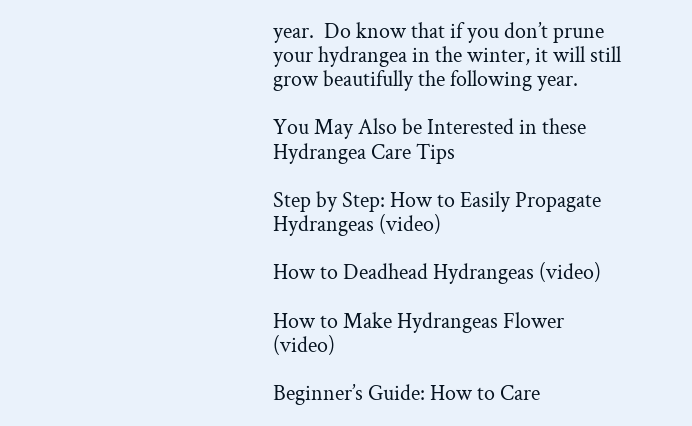year.  Do know that if you don’t prune your hydrangea in the winter, it will still grow beautifully the following year.

You May Also be Interested in these Hydrangea Care Tips

Step by Step: How to Easily Propagate Hydrangeas (video)

How to Deadhead Hydrangeas (video)

How to Make Hydrangeas Flower (video)

Beginner’s Guide: How to Care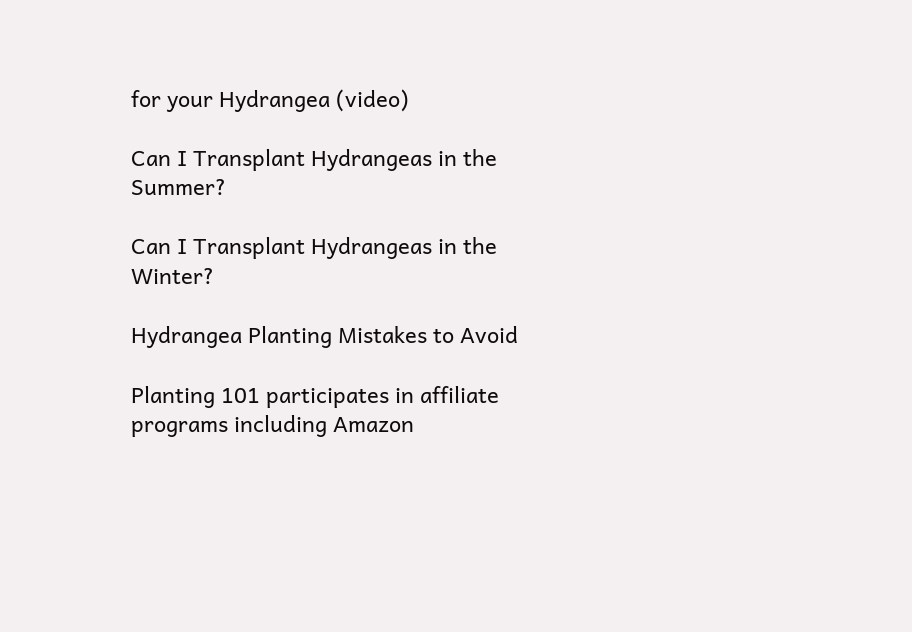for your Hydrangea (video)

Can I Transplant Hydrangeas in the Summer?

Can I Transplant Hydrangeas in the Winter?

Hydrangea Planting Mistakes to Avoid

Planting 101 participates in affiliate programs including Amazon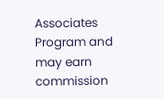Associates Program and may earn commission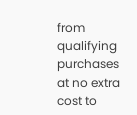from qualifying purchases at no extra cost to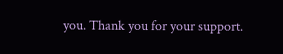you. Thank you for your support.